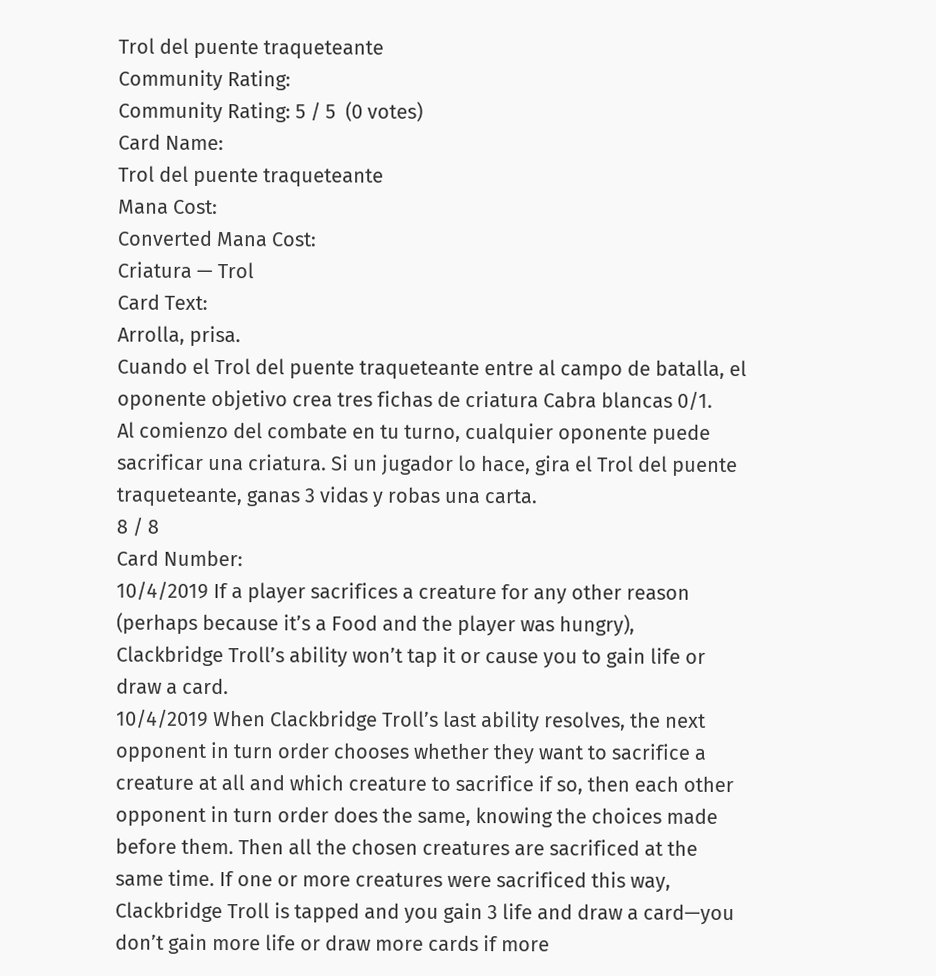Trol del puente traqueteante
Community Rating:
Community Rating: 5 / 5  (0 votes)
Card Name:
Trol del puente traqueteante
Mana Cost:
Converted Mana Cost:
Criatura — Trol
Card Text:
Arrolla, prisa.
Cuando el Trol del puente traqueteante entre al campo de batalla, el oponente objetivo crea tres fichas de criatura Cabra blancas 0/1.
Al comienzo del combate en tu turno, cualquier oponente puede sacrificar una criatura. Si un jugador lo hace, gira el Trol del puente traqueteante, ganas 3 vidas y robas una carta.
8 / 8
Card Number:
10/4/2019 If a player sacrifices a creature for any other reason (perhaps because it’s a Food and the player was hungry), Clackbridge Troll’s ability won’t tap it or cause you to gain life or draw a card.
10/4/2019 When Clackbridge Troll’s last ability resolves, the next opponent in turn order chooses whether they want to sacrifice a creature at all and which creature to sacrifice if so, then each other opponent in turn order does the same, knowing the choices made before them. Then all the chosen creatures are sacrificed at the same time. If one or more creatures were sacrificed this way, Clackbridge Troll is tapped and you gain 3 life and draw a card—you don’t gain more life or draw more cards if more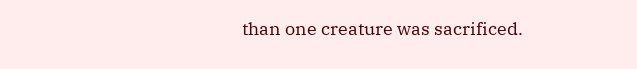than one creature was sacrificed.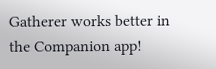Gatherer works better in the Companion app!